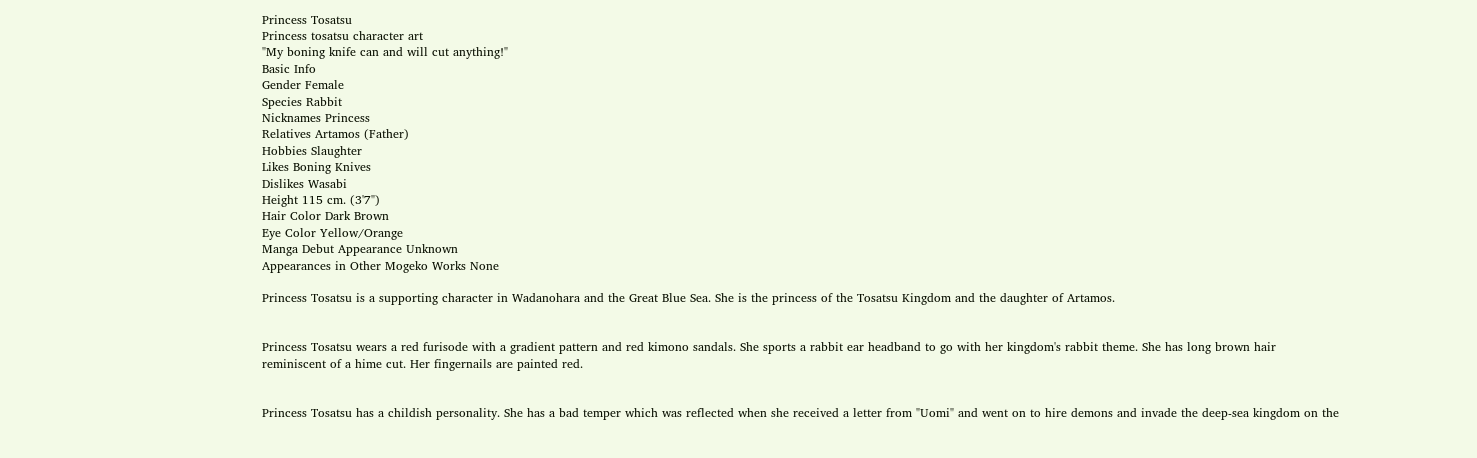Princess Tosatsu
Princess tosatsu character art
"My boning knife can and will cut anything!"
Basic Info
Gender Female
Species Rabbit
Nicknames Princess
Relatives Artamos (Father)
Hobbies Slaughter
Likes Boning Knives
Dislikes Wasabi
Height 115 cm. (3'7")
Hair Color Dark Brown
Eye Color Yellow/Orange
Manga Debut Appearance Unknown
Appearances in Other Mogeko Works None

Princess Tosatsu is a supporting character in Wadanohara and the Great Blue Sea. She is the princess of the Tosatsu Kingdom and the daughter of Artamos.


Princess Tosatsu wears a red furisode with a gradient pattern and red kimono sandals. She sports a rabbit ear headband to go with her kingdom's rabbit theme. She has long brown hair reminiscent of a hime cut. Her fingernails are painted red.


Princess Tosatsu has a childish personality. She has a bad temper which was reflected when she received a letter from "Uomi" and went on to hire demons and invade the deep-sea kingdom on the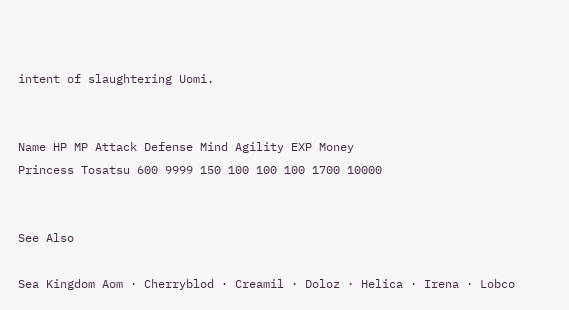intent of slaughtering Uomi.


Name HP MP Attack Defense Mind Agility EXP Money
Princess Tosatsu 600 9999 150 100 100 100 1700 10000


See Also

Sea Kingdom Aom · Cherryblod · Creamil · Doloz · Helica · Irena · Lobco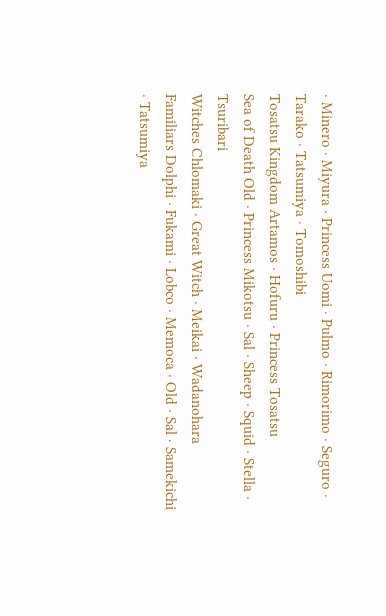· Minero · Miyura · Princess Uomi · Pulmo · Rimorimo · Seguro · Tarako · Tatsumiya · Tomoshibi
Tosatsu Kingdom Artamos · Hofuru · Princess Tosatsu
Sea of Death Old · Princess Mikotsu · Sal · Sheep · Squid · Stella · Tsuribari
Witches Chlomaki · Great Witch · Meikai · Wadanohara
Familiars Dolphi · Fukami · Lobco · Memoca · Old · Sal · Samekichi · Tatsumiya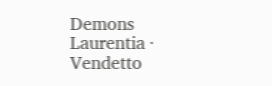Demons Laurentia · Vendetto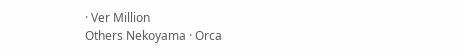· Ver Million
Others Nekoyama · Orca